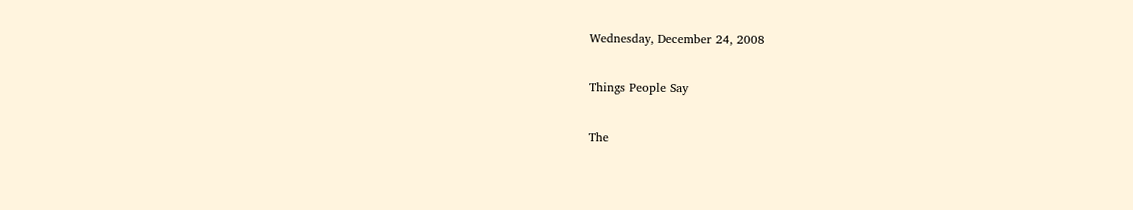Wednesday, December 24, 2008

Things People Say

The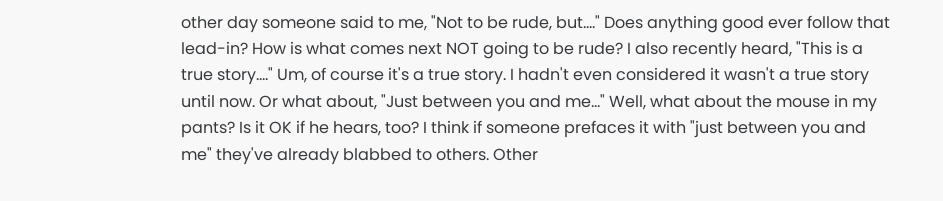other day someone said to me, "Not to be rude, but...." Does anything good ever follow that lead-in? How is what comes next NOT going to be rude? I also recently heard, "This is a true story...." Um, of course it's a true story. I hadn't even considered it wasn't a true story until now. Or what about, "Just between you and me..." Well, what about the mouse in my pants? Is it OK if he hears, too? I think if someone prefaces it with "just between you and me" they've already blabbed to others. Other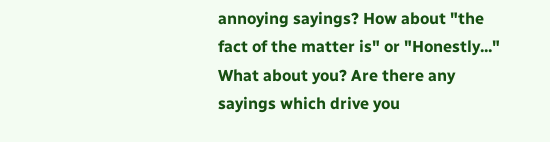annoying sayings? How about "the fact of the matter is" or "Honestly..." What about you? Are there any sayings which drive you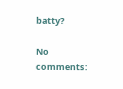batty?

No comments: